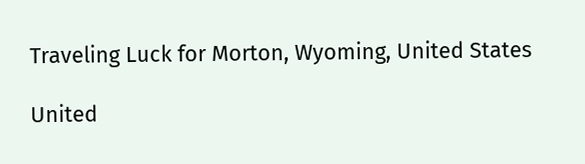Traveling Luck for Morton, Wyoming, United States

United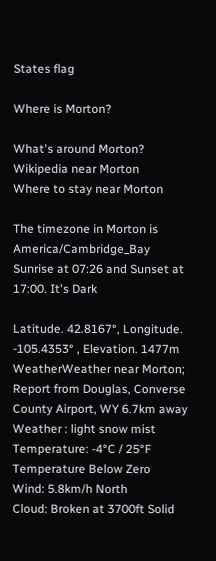States flag

Where is Morton?

What's around Morton?
Wikipedia near Morton
Where to stay near Morton

The timezone in Morton is America/Cambridge_Bay
Sunrise at 07:26 and Sunset at 17:00. It's Dark

Latitude. 42.8167°, Longitude. -105.4353° , Elevation. 1477m
WeatherWeather near Morton; Report from Douglas, Converse County Airport, WY 6.7km away
Weather : light snow mist
Temperature: -4°C / 25°F Temperature Below Zero
Wind: 5.8km/h North
Cloud: Broken at 3700ft Solid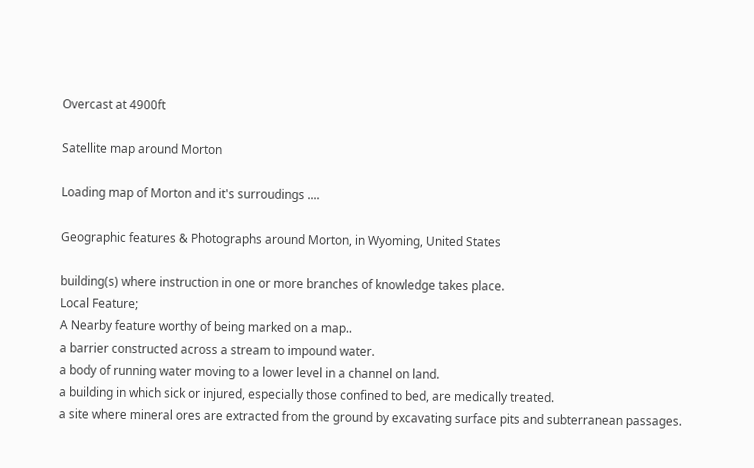Overcast at 4900ft

Satellite map around Morton

Loading map of Morton and it's surroudings ....

Geographic features & Photographs around Morton, in Wyoming, United States

building(s) where instruction in one or more branches of knowledge takes place.
Local Feature;
A Nearby feature worthy of being marked on a map..
a barrier constructed across a stream to impound water.
a body of running water moving to a lower level in a channel on land.
a building in which sick or injured, especially those confined to bed, are medically treated.
a site where mineral ores are extracted from the ground by excavating surface pits and subterranean passages.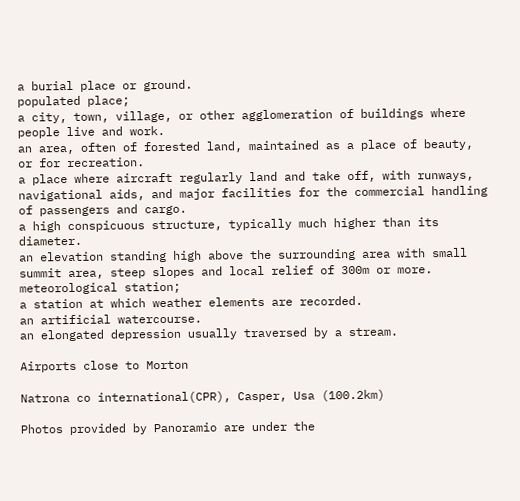a burial place or ground.
populated place;
a city, town, village, or other agglomeration of buildings where people live and work.
an area, often of forested land, maintained as a place of beauty, or for recreation.
a place where aircraft regularly land and take off, with runways, navigational aids, and major facilities for the commercial handling of passengers and cargo.
a high conspicuous structure, typically much higher than its diameter.
an elevation standing high above the surrounding area with small summit area, steep slopes and local relief of 300m or more.
meteorological station;
a station at which weather elements are recorded.
an artificial watercourse.
an elongated depression usually traversed by a stream.

Airports close to Morton

Natrona co international(CPR), Casper, Usa (100.2km)

Photos provided by Panoramio are under the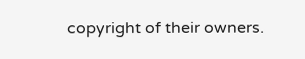copyright of their owners.